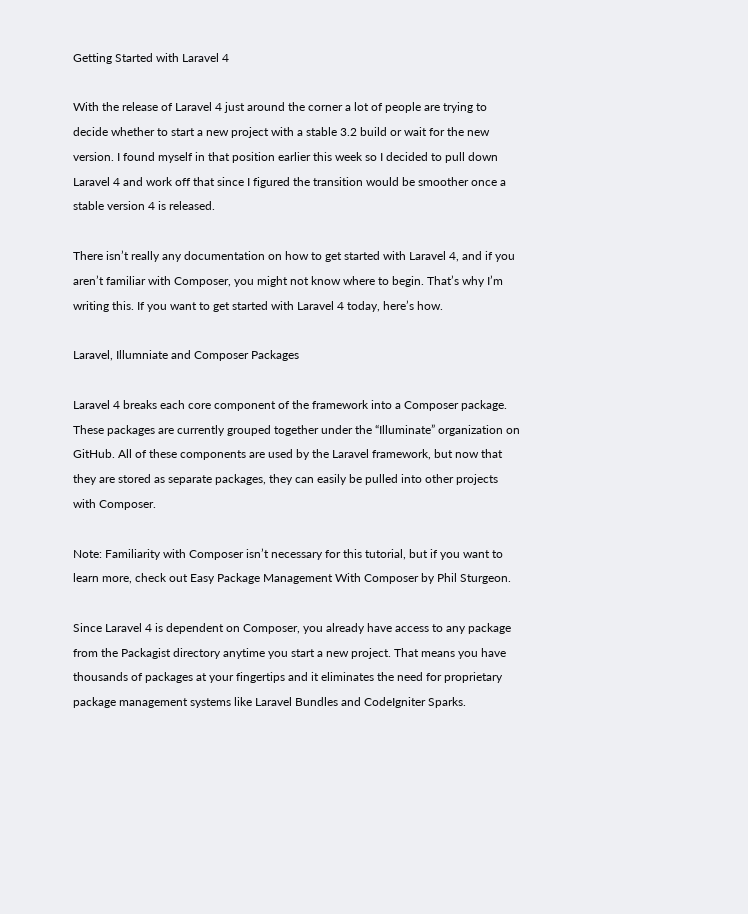Getting Started with Laravel 4

With the release of Laravel 4 just around the corner a lot of people are trying to decide whether to start a new project with a stable 3.2 build or wait for the new version. I found myself in that position earlier this week so I decided to pull down Laravel 4 and work off that since I figured the transition would be smoother once a stable version 4 is released.

There isn’t really any documentation on how to get started with Laravel 4, and if you aren’t familiar with Composer, you might not know where to begin. That’s why I’m writing this. If you want to get started with Laravel 4 today, here’s how.

Laravel, Illumniate and Composer Packages

Laravel 4 breaks each core component of the framework into a Composer package. These packages are currently grouped together under the “Illuminate” organization on GitHub. All of these components are used by the Laravel framework, but now that they are stored as separate packages, they can easily be pulled into other projects with Composer.

Note: Familiarity with Composer isn’t necessary for this tutorial, but if you want to learn more, check out Easy Package Management With Composer by Phil Sturgeon.

Since Laravel 4 is dependent on Composer, you already have access to any package from the Packagist directory anytime you start a new project. That means you have thousands of packages at your fingertips and it eliminates the need for proprietary package management systems like Laravel Bundles and CodeIgniter Sparks.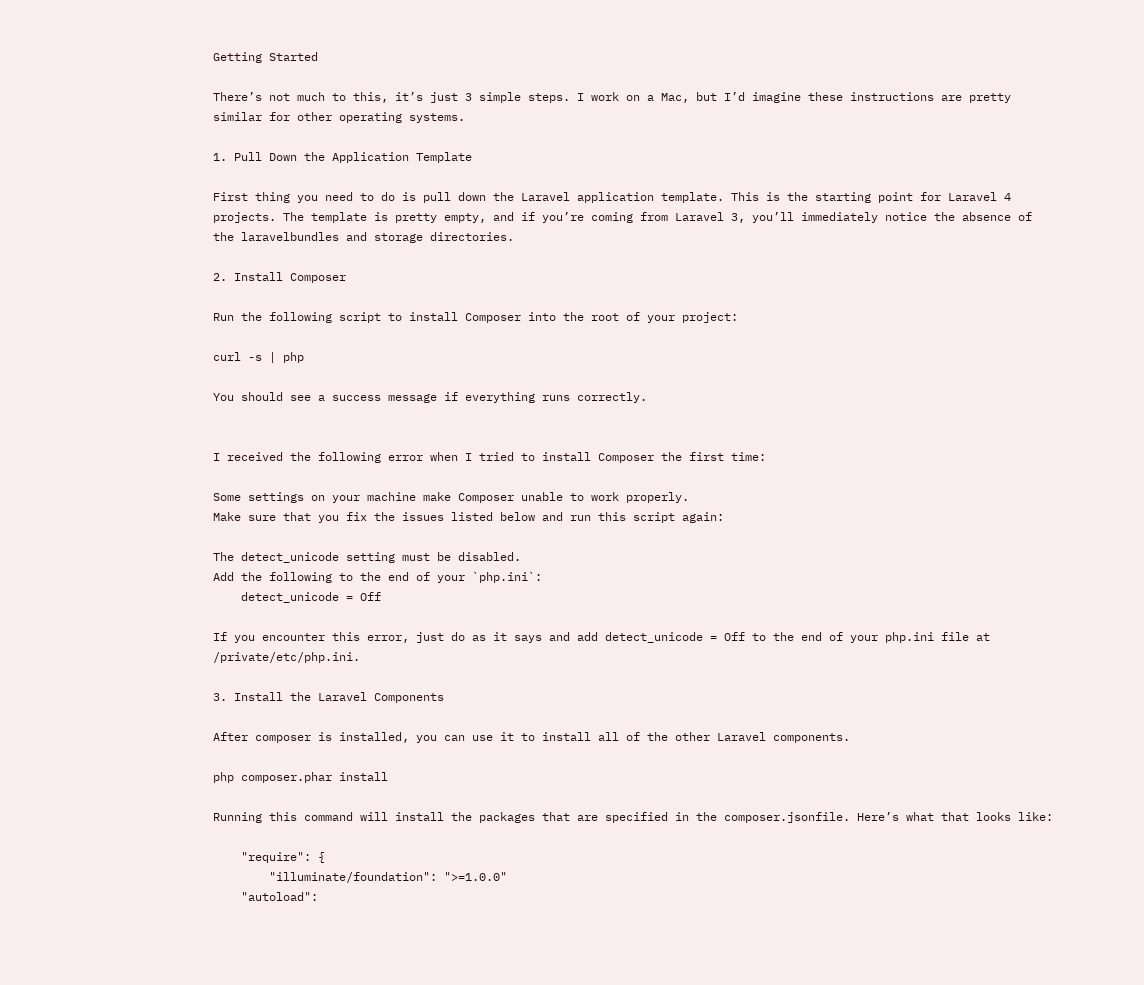Getting Started

There’s not much to this, it’s just 3 simple steps. I work on a Mac, but I’d imagine these instructions are pretty similar for other operating systems.

1. Pull Down the Application Template

First thing you need to do is pull down the Laravel application template. This is the starting point for Laravel 4 projects. The template is pretty empty, and if you’re coming from Laravel 3, you’ll immediately notice the absence of the laravelbundles and storage directories.

2. Install Composer

Run the following script to install Composer into the root of your project:

curl -s | php

You should see a success message if everything runs correctly.


I received the following error when I tried to install Composer the first time:

Some settings on your machine make Composer unable to work properly.
Make sure that you fix the issues listed below and run this script again:

The detect_unicode setting must be disabled.
Add the following to the end of your `php.ini`:
    detect_unicode = Off

If you encounter this error, just do as it says and add detect_unicode = Off to the end of your php.ini file at /private/etc/php.ini.

3. Install the Laravel Components

After composer is installed, you can use it to install all of the other Laravel components.

php composer.phar install

Running this command will install the packages that are specified in the composer.jsonfile. Here’s what that looks like:

    "require": {
        "illuminate/foundation": ">=1.0.0"
    "autoload":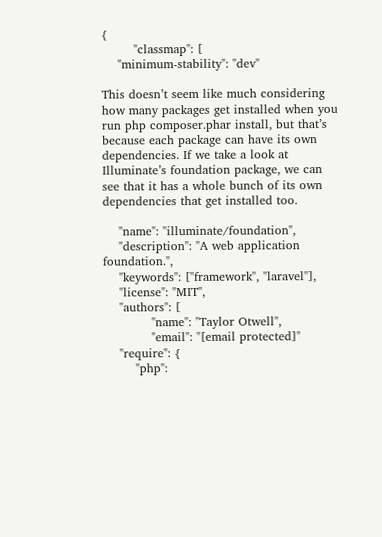{
        "classmap": [
    "minimum-stability": "dev"

This doesn’t seem like much considering how many packages get installed when you run php composer.phar install, but that’s because each package can have its own dependencies. If we take a look at Illuminate’s foundation package, we can see that it has a whole bunch of its own dependencies that get installed too.

    "name": "illuminate/foundation",
    "description": "A web application foundation.",
    "keywords": ["framework", "laravel"],
    "license": "MIT",
    "authors": [
            "name": "Taylor Otwell",
            "email": "[email protected]"
    "require": {
        "php":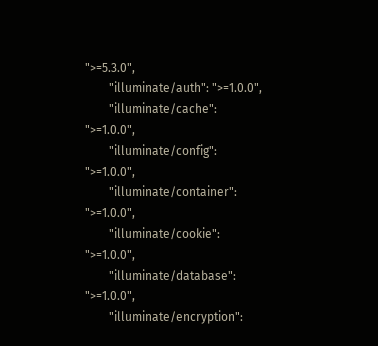">=5.3.0",
        "illuminate/auth": ">=1.0.0",
        "illuminate/cache": ">=1.0.0",
        "illuminate/config": ">=1.0.0",
        "illuminate/container": ">=1.0.0",
        "illuminate/cookie": ">=1.0.0",
        "illuminate/database": ">=1.0.0",
        "illuminate/encryption":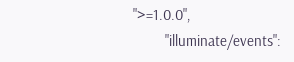">=1.0.0",
        "illuminate/events":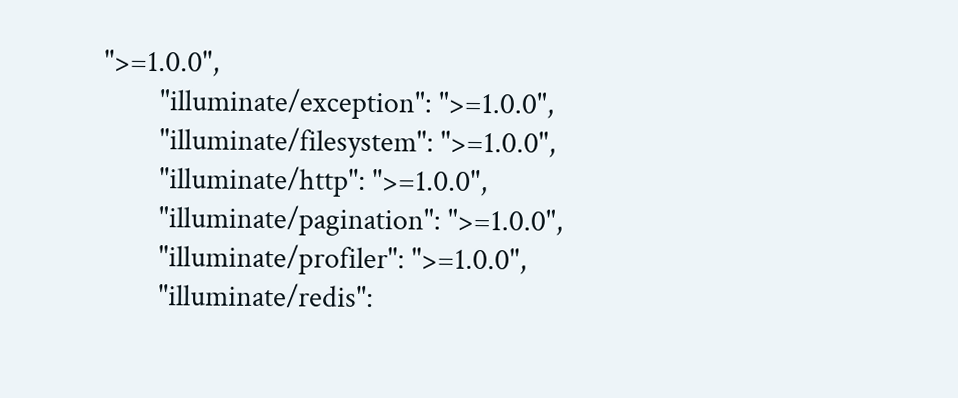">=1.0.0",
        "illuminate/exception": ">=1.0.0",
        "illuminate/filesystem": ">=1.0.0",
        "illuminate/http": ">=1.0.0",
        "illuminate/pagination": ">=1.0.0",
        "illuminate/profiler": ">=1.0.0",
        "illuminate/redis":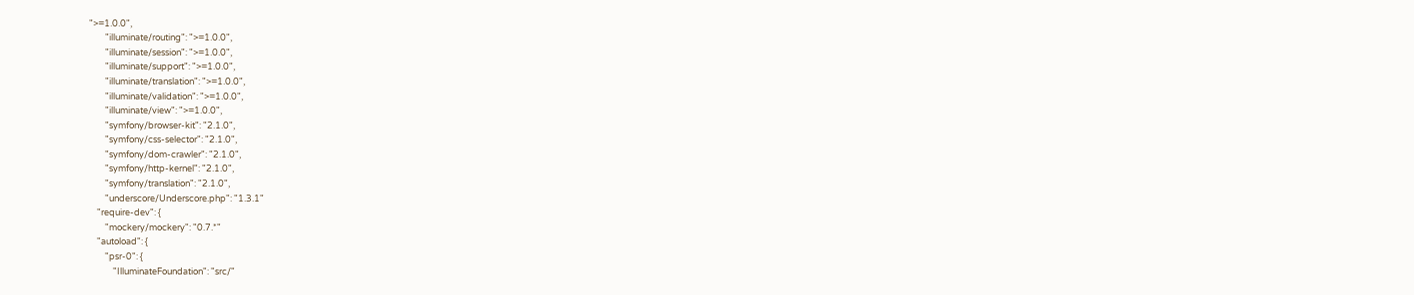">=1.0.0",
        "illuminate/routing": ">=1.0.0",
        "illuminate/session": ">=1.0.0",
        "illuminate/support": ">=1.0.0",
        "illuminate/translation": ">=1.0.0",
        "illuminate/validation": ">=1.0.0",
        "illuminate/view": ">=1.0.0",
        "symfony/browser-kit": "2.1.0",
        "symfony/css-selector": "2.1.0",
        "symfony/dom-crawler": "2.1.0",
        "symfony/http-kernel": "2.1.0",
        "symfony/translation": "2.1.0",
        "underscore/Underscore.php": "1.3.1"
    "require-dev": {
        "mockery/mockery": "0.7.*"
    "autoload": {
        "psr-0": {
            "IlluminateFoundation": "src/"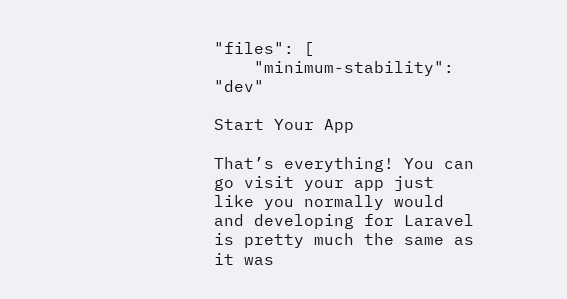"files": [
    "minimum-stability": "dev"

Start Your App

That’s everything! You can go visit your app just like you normally would and developing for Laravel is pretty much the same as it was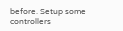before. Setup some controllers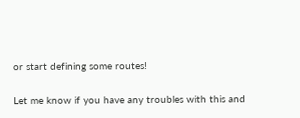or start defining some routes!

Let me know if you have any troubles with this and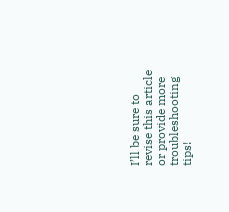I’ll be sure to revise this article or provide more troubleshooting tips!